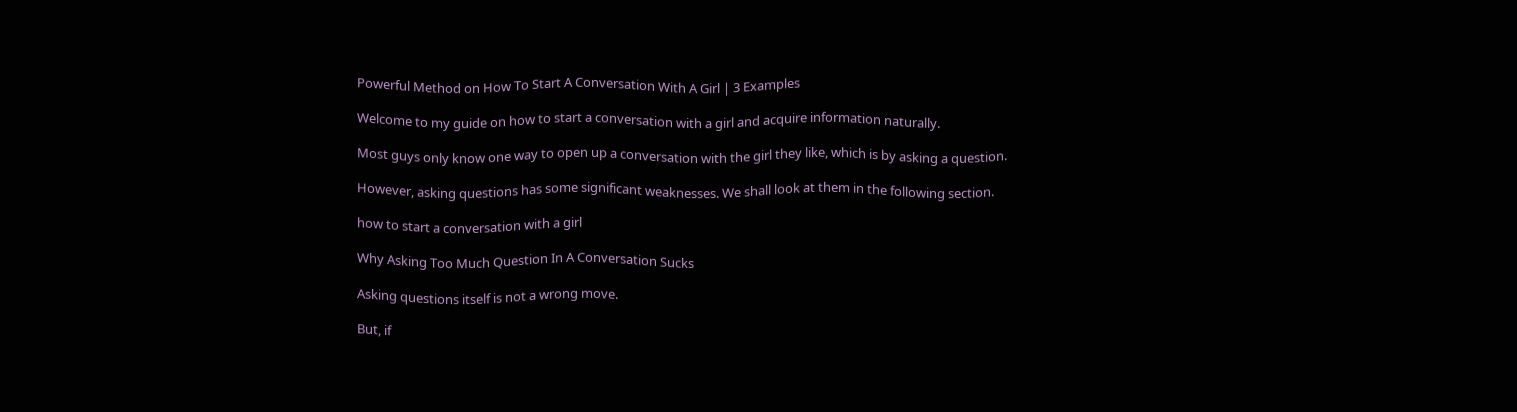Powerful Method on How To Start A Conversation With A Girl | 3 Examples

Welcome to my guide on how to start a conversation with a girl and acquire information naturally.

Most guys only know one way to open up a conversation with the girl they like, which is by asking a question.

However, asking questions has some significant weaknesses. We shall look at them in the following section.

how to start a conversation with a girl

Why Asking Too Much Question In A Conversation Sucks

Asking questions itself is not a wrong move.

But, if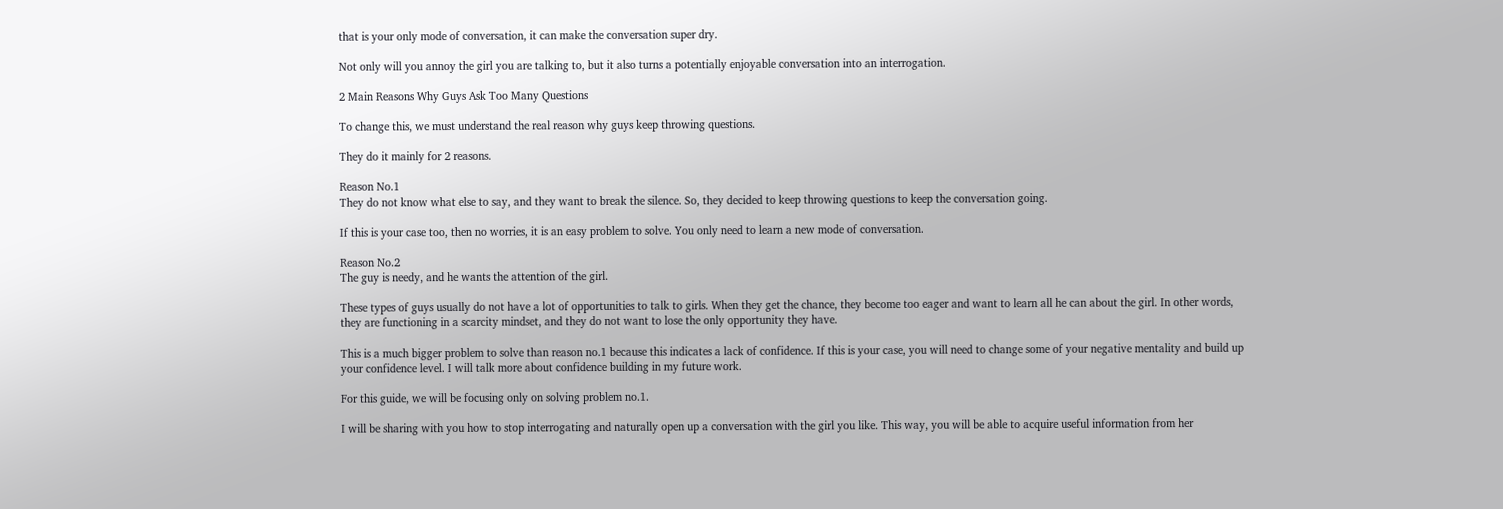that is your only mode of conversation, it can make the conversation super dry.

Not only will you annoy the girl you are talking to, but it also turns a potentially enjoyable conversation into an interrogation.

2 Main Reasons Why Guys Ask Too Many Questions

To change this, we must understand the real reason why guys keep throwing questions.

They do it mainly for 2 reasons.

Reason No.1
They do not know what else to say, and they want to break the silence. So, they decided to keep throwing questions to keep the conversation going.

If this is your case too, then no worries, it is an easy problem to solve. You only need to learn a new mode of conversation.

Reason No.2
The guy is needy, and he wants the attention of the girl.

These types of guys usually do not have a lot of opportunities to talk to girls. When they get the chance, they become too eager and want to learn all he can about the girl. In other words, they are functioning in a scarcity mindset, and they do not want to lose the only opportunity they have.

This is a much bigger problem to solve than reason no.1 because this indicates a lack of confidence. If this is your case, you will need to change some of your negative mentality and build up your confidence level. I will talk more about confidence building in my future work.

For this guide, we will be focusing only on solving problem no.1.

I will be sharing with you how to stop interrogating and naturally open up a conversation with the girl you like. This way, you will be able to acquire useful information from her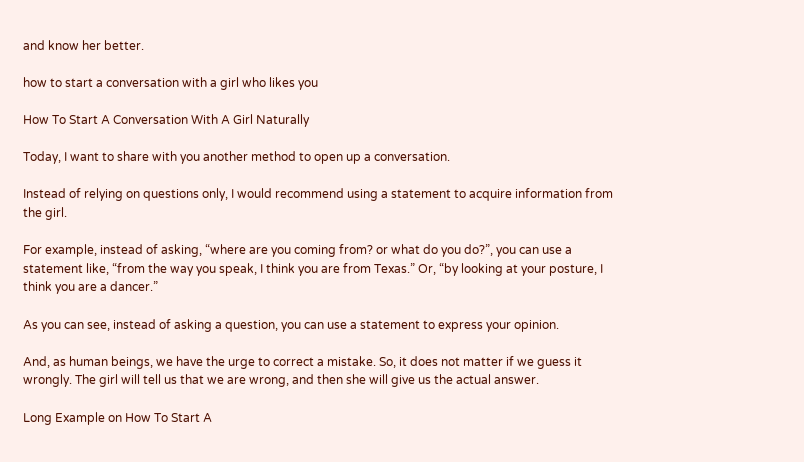and know her better.

how to start a conversation with a girl who likes you

How To Start A Conversation With A Girl Naturally

Today, I want to share with you another method to open up a conversation.

Instead of relying on questions only, I would recommend using a statement to acquire information from the girl.

For example, instead of asking, “where are you coming from? or what do you do?”, you can use a statement like, “from the way you speak, I think you are from Texas.” Or, “by looking at your posture, I think you are a dancer.”

As you can see, instead of asking a question, you can use a statement to express your opinion.

And, as human beings, we have the urge to correct a mistake. So, it does not matter if we guess it wrongly. The girl will tell us that we are wrong, and then she will give us the actual answer.

Long Example on How To Start A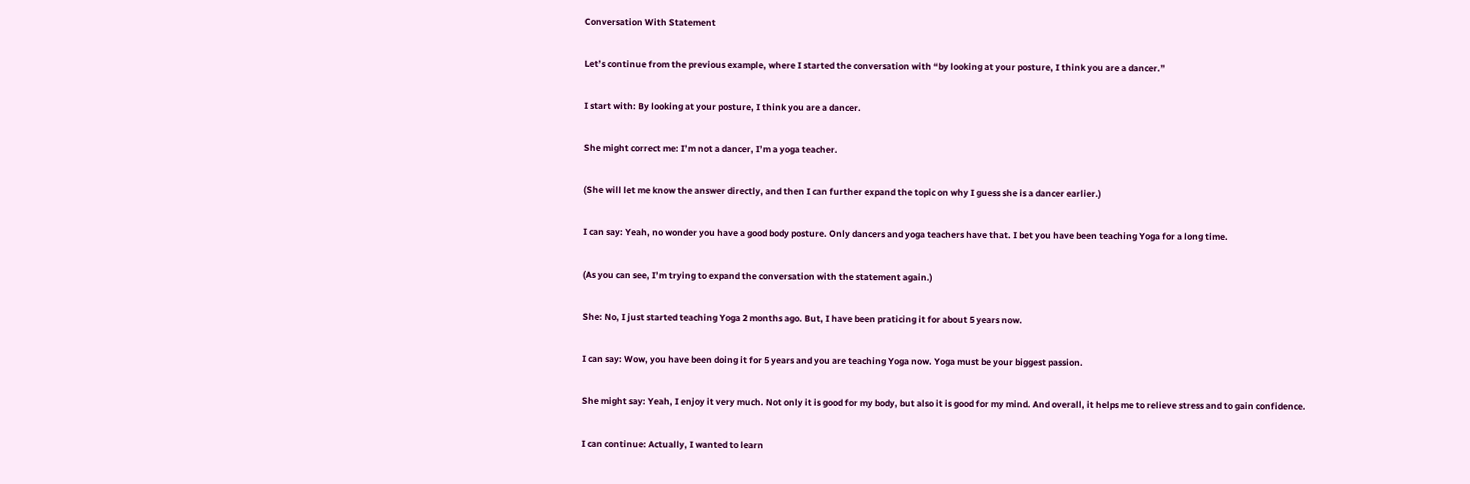Conversation With Statement

Let’s continue from the previous example, where I started the conversation with “by looking at your posture, I think you are a dancer.”

I start with: By looking at your posture, I think you are a dancer.

She might correct me: I’m not a dancer, I’m a yoga teacher.

(She will let me know the answer directly, and then I can further expand the topic on why I guess she is a dancer earlier.)

I can say: Yeah, no wonder you have a good body posture. Only dancers and yoga teachers have that. I bet you have been teaching Yoga for a long time.

(As you can see, I’m trying to expand the conversation with the statement again.)

She: No, I just started teaching Yoga 2 months ago. But, I have been praticing it for about 5 years now.

I can say: Wow, you have been doing it for 5 years and you are teaching Yoga now. Yoga must be your biggest passion.

She might say: Yeah, I enjoy it very much. Not only it is good for my body, but also it is good for my mind. And overall, it helps me to relieve stress and to gain confidence.

I can continue: Actually, I wanted to learn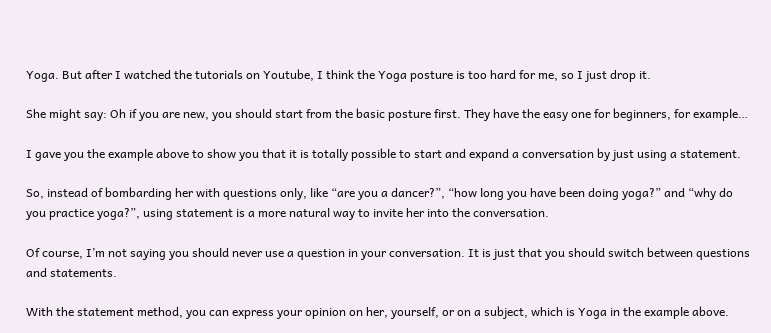Yoga. But after I watched the tutorials on Youtube, I think the Yoga posture is too hard for me, so I just drop it.

She might say: Oh if you are new, you should start from the basic posture first. They have the easy one for beginners, for example…

I gave you the example above to show you that it is totally possible to start and expand a conversation by just using a statement.

So, instead of bombarding her with questions only, like “are you a dancer?”, “how long you have been doing yoga?” and “why do you practice yoga?”, using statement is a more natural way to invite her into the conversation.

Of course, I’m not saying you should never use a question in your conversation. It is just that you should switch between questions and statements.

With the statement method, you can express your opinion on her, yourself, or on a subject, which is Yoga in the example above.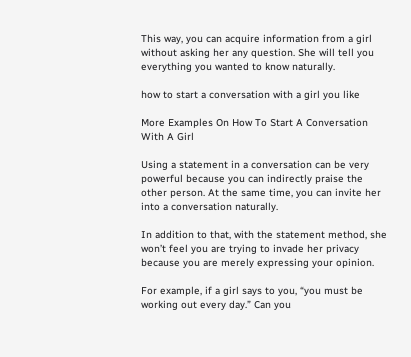This way, you can acquire information from a girl without asking her any question. She will tell you everything you wanted to know naturally.

how to start a conversation with a girl you like

More Examples On How To Start A Conversation With A Girl

Using a statement in a conversation can be very powerful because you can indirectly praise the other person. At the same time, you can invite her into a conversation naturally.

In addition to that, with the statement method, she won’t feel you are trying to invade her privacy because you are merely expressing your opinion.

For example, if a girl says to you, “you must be working out every day.” Can you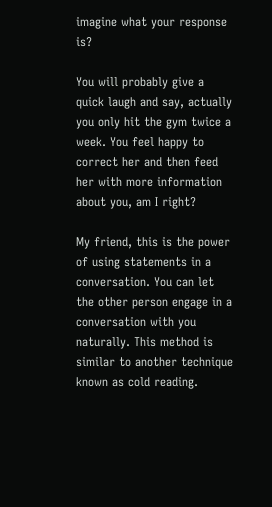imagine what your response is?

You will probably give a quick laugh and say, actually you only hit the gym twice a week. You feel happy to correct her and then feed her with more information about you, am I right?

My friend, this is the power of using statements in a conversation. You can let the other person engage in a conversation with you naturally. This method is similar to another technique known as cold reading.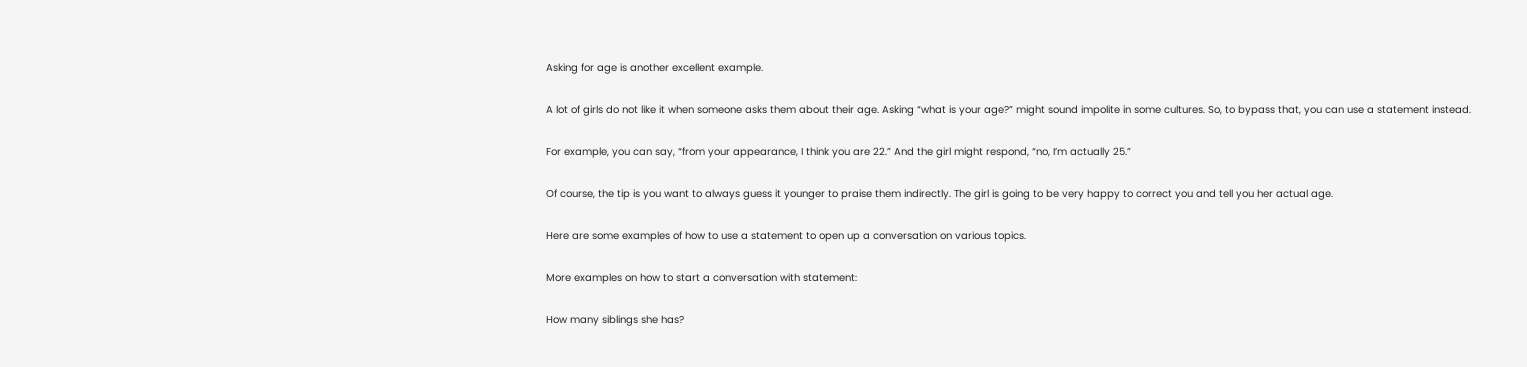Asking for age is another excellent example.

A lot of girls do not like it when someone asks them about their age. Asking “what is your age?” might sound impolite in some cultures. So, to bypass that, you can use a statement instead.

For example, you can say, “from your appearance, I think you are 22.” And the girl might respond, “no, I’m actually 25.”

Of course, the tip is you want to always guess it younger to praise them indirectly. The girl is going to be very happy to correct you and tell you her actual age.

Here are some examples of how to use a statement to open up a conversation on various topics.

More examples on how to start a conversation with statement:

How many siblings she has?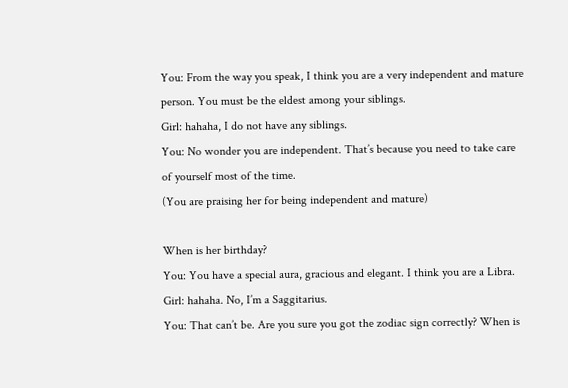You: From the way you speak, I think you are a very independent and mature person. You must be the eldest among your siblings.
Girl: hahaha, I do not have any siblings.
You: No wonder you are independent. That’s because you need to take care of yourself most of the time.
(You are praising her for being independent and mature)

When is her birthday?
You: You have a special aura, gracious and elegant. I think you are a Libra.
Girl: hahaha. No, I’m a Saggitarius.
You: That can’t be. Are you sure you got the zodiac sign correctly? When is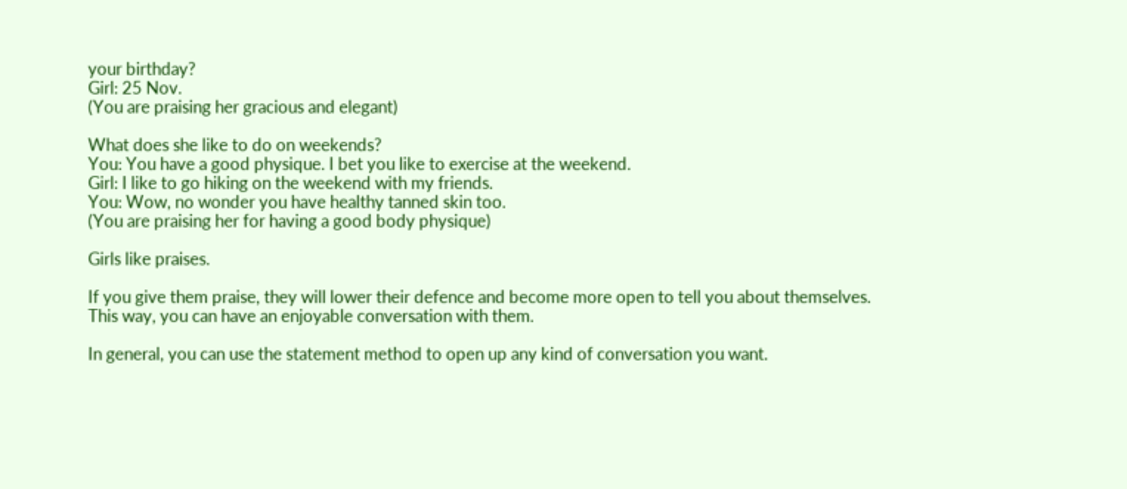your birthday?
Girl: 25 Nov.
(You are praising her gracious and elegant)

What does she like to do on weekends?
You: You have a good physique. I bet you like to exercise at the weekend.
Girl: I like to go hiking on the weekend with my friends.
You: Wow, no wonder you have healthy tanned skin too.
(You are praising her for having a good body physique)

Girls like praises.

If you give them praise, they will lower their defence and become more open to tell you about themselves. This way, you can have an enjoyable conversation with them.

In general, you can use the statement method to open up any kind of conversation you want.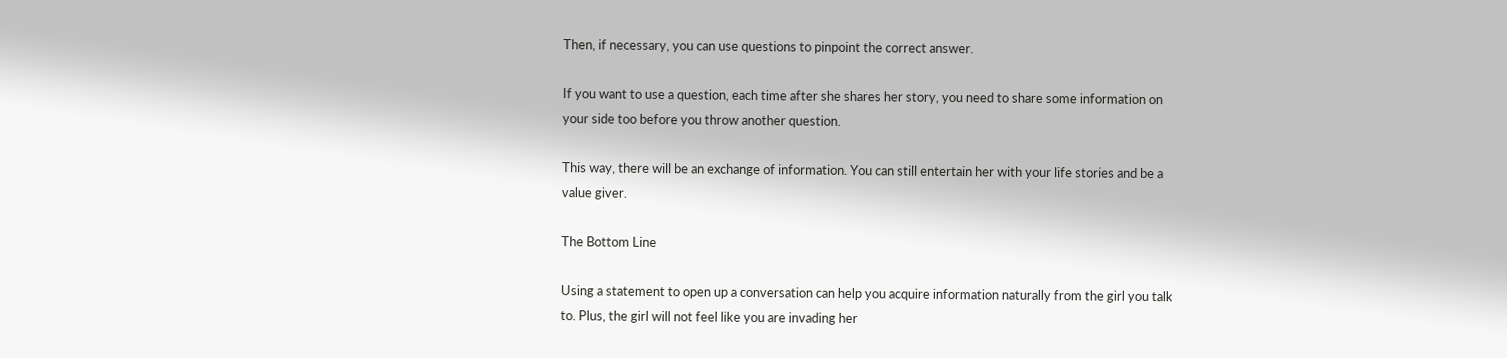Then, if necessary, you can use questions to pinpoint the correct answer.

If you want to use a question, each time after she shares her story, you need to share some information on your side too before you throw another question.

This way, there will be an exchange of information. You can still entertain her with your life stories and be a value giver.

The Bottom Line

Using a statement to open up a conversation can help you acquire information naturally from the girl you talk to. Plus, the girl will not feel like you are invading her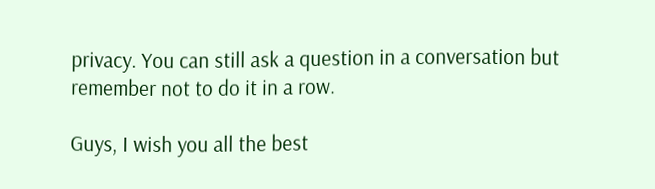privacy. You can still ask a question in a conversation but remember not to do it in a row.

Guys, I wish you all the best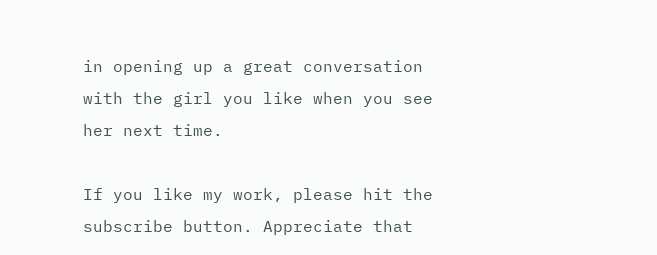in opening up a great conversation with the girl you like when you see her next time.

If you like my work, please hit the subscribe button. Appreciate that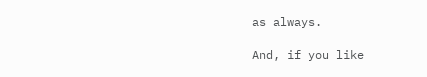as always.

And, if you like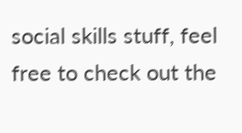social skills stuff, feel free to check out the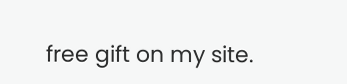free gift on my site.